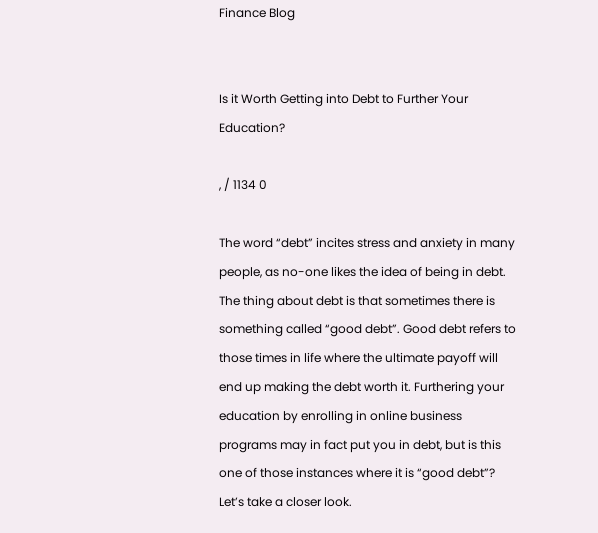Finance Blog


Is it Worth Getting into Debt to Further Your Education?

, / 1134 0

The word “debt” incites stress and anxiety in many people, as no-one likes the idea of being in debt. The thing about debt is that sometimes there is something called “good debt”. Good debt refers to those times in life where the ultimate payoff will end up making the debt worth it. Furthering your education by enrolling in online business programs may in fact put you in debt, but is this one of those instances where it is “good debt”? Let’s take a closer look.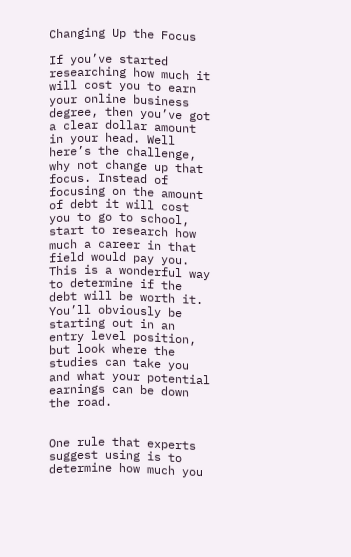Changing Up the Focus

If you’ve started researching how much it will cost you to earn your online business degree, then you’ve got a clear dollar amount in your head. Well here’s the challenge, why not change up that focus. Instead of focusing on the amount of debt it will cost you to go to school, start to research how much a career in that field would pay you. This is a wonderful way to determine if the debt will be worth it. You’ll obviously be starting out in an entry level position, but look where the studies can take you and what your potential earnings can be down the road.


One rule that experts suggest using is to determine how much you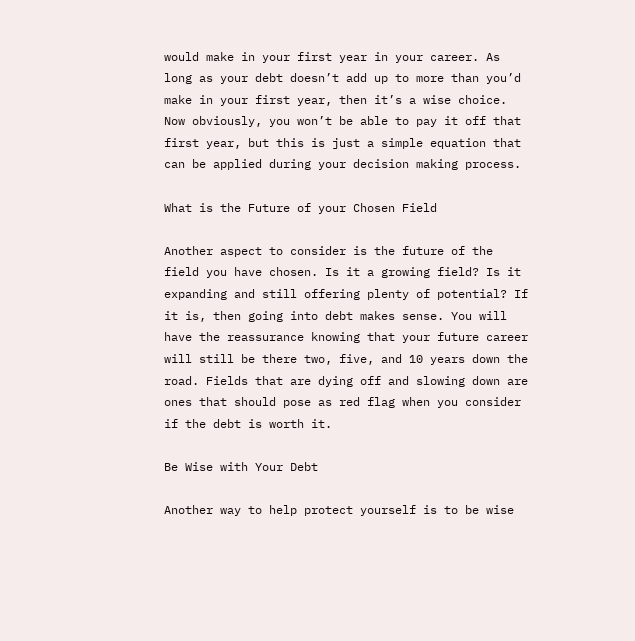would make in your first year in your career. As long as your debt doesn’t add up to more than you’d make in your first year, then it’s a wise choice. Now obviously, you won’t be able to pay it off that first year, but this is just a simple equation that can be applied during your decision making process.

What is the Future of your Chosen Field

Another aspect to consider is the future of the field you have chosen. Is it a growing field? Is it expanding and still offering plenty of potential? If it is, then going into debt makes sense. You will have the reassurance knowing that your future career will still be there two, five, and 10 years down the road. Fields that are dying off and slowing down are ones that should pose as red flag when you consider if the debt is worth it.

Be Wise with Your Debt

Another way to help protect yourself is to be wise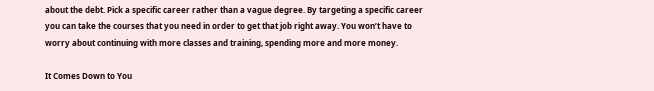about the debt. Pick a specific career rather than a vague degree. By targeting a specific career you can take the courses that you need in order to get that job right away. You won’t have to worry about continuing with more classes and training, spending more and more money.

It Comes Down to You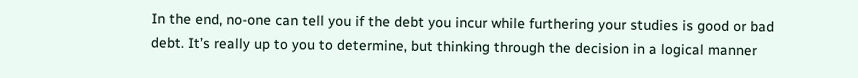In the end, no-one can tell you if the debt you incur while furthering your studies is good or bad debt. It’s really up to you to determine, but thinking through the decision in a logical manner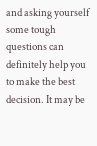and asking yourself some tough questions can definitely help you to make the best decision. It may be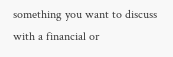something you want to discuss with a financial or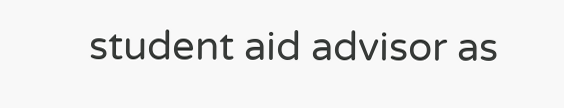student aid advisor as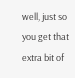well, just so you get that extra bit of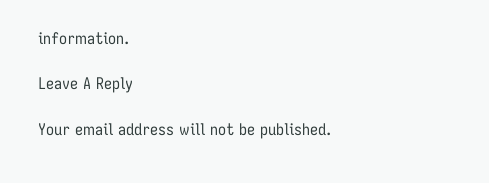information.

Leave A Reply

Your email address will not be published.